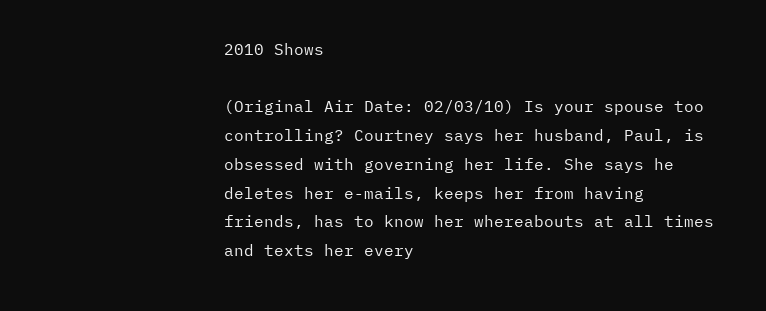2010 Shows

(Original Air Date: 02/03/10) Is your spouse too controlling? Courtney says her husband, Paul, is obsessed with governing her life. She says he deletes her e-mails, keeps her from having friends, has to know her whereabouts at all times and texts her every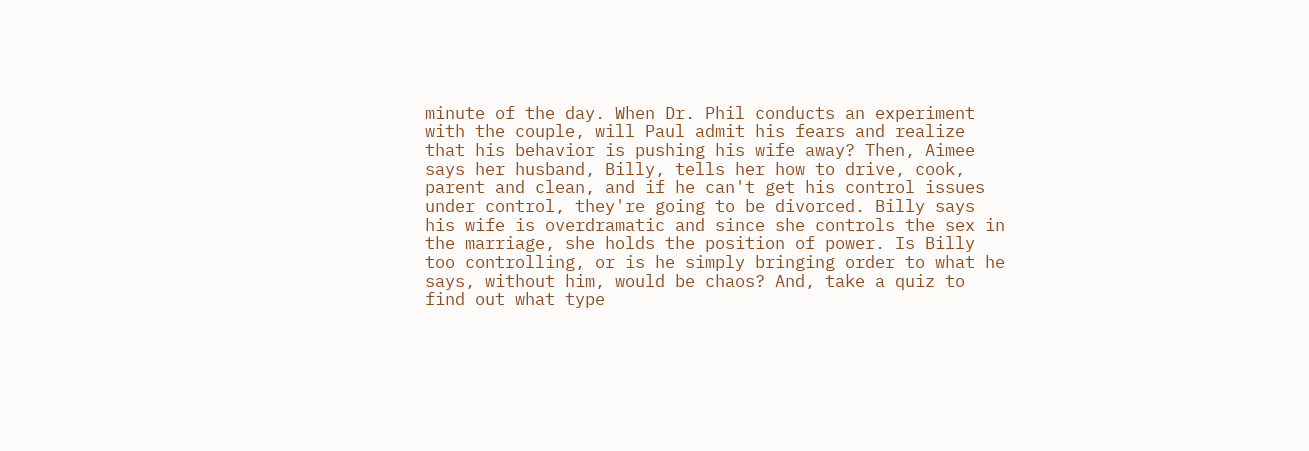minute of the day. When Dr. Phil conducts an experiment with the couple, will Paul admit his fears and realize that his behavior is pushing his wife away? Then, Aimee says her husband, Billy, tells her how to drive, cook, parent and clean, and if he can't get his control issues under control, they're going to be divorced. Billy says his wife is overdramatic and since she controls the sex in the marriage, she holds the position of power. Is Billy too controlling, or is he simply bringing order to what he says, without him, would be chaos? And, take a quiz to find out what type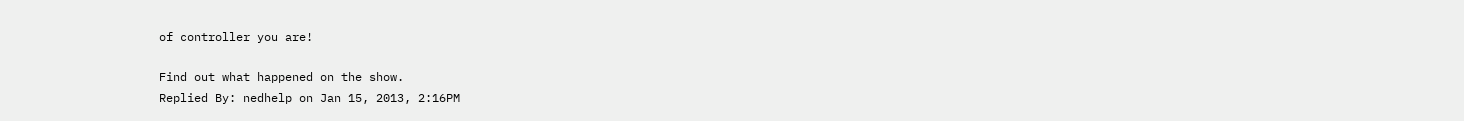of controller you are!

Find out what happened on the show.
Replied By: nedhelp on Jan 15, 2013, 2:16PM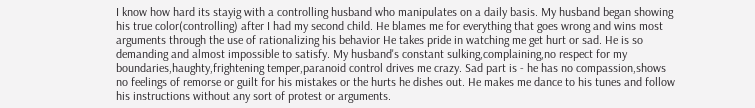I know how hard its stayig with a controlling husband who manipulates on a daily basis. My husband began showing his true color(controlling) after I had my second child. He blames me for everything that goes wrong and wins most arguments through the use of rationalizing his behavior He takes pride in watching me get hurt or sad. He is so demanding and almost impossible to satisfy. My husband's constant sulking,complaining,no respect for my boundaries,haughty,frightening temper,paranoid control drives me crazy. Sad part is - he has no compassion,shows no feelings of remorse or guilt for his mistakes or the hurts he dishes out. He makes me dance to his tunes and follow his instructions without any sort of protest or arguments.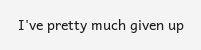I've pretty much given up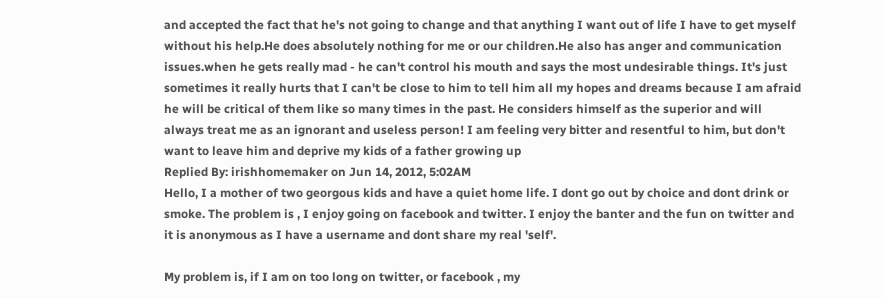and accepted the fact that he's not going to change and that anything I want out of life I have to get myself without his help.He does absolutely nothing for me or our children.He also has anger and communication issues.when he gets really mad - he can't control his mouth and says the most undesirable things. It's just sometimes it really hurts that I can't be close to him to tell him all my hopes and dreams because I am afraid he will be critical of them like so many times in the past. He considers himself as the superior and will always treat me as an ignorant and useless person! I am feeling very bitter and resentful to him, but don't want to leave him and deprive my kids of a father growing up
Replied By: irishhomemaker on Jun 14, 2012, 5:02AM
Hello, I a mother of two georgous kids and have a quiet home life. I dont go out by choice and dont drink or smoke. The problem is , I enjoy going on facebook and twitter. I enjoy the banter and the fun on twitter and it is anonymous as I have a username and dont share my real 'self'.

My problem is, if I am on too long on twitter, or facebook , my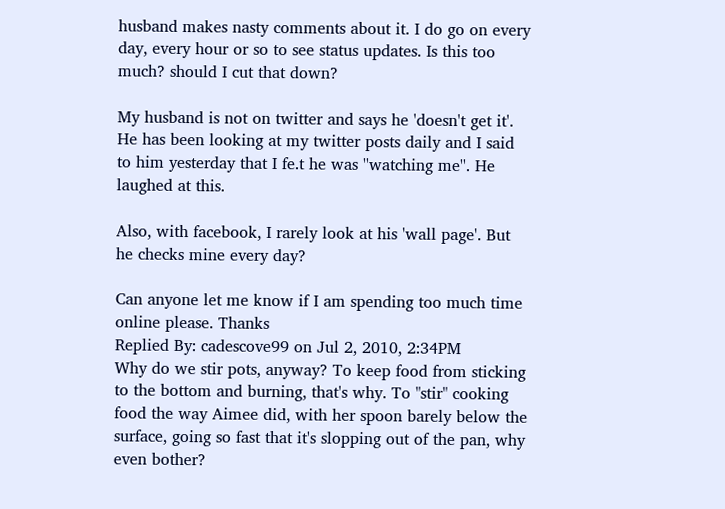husband makes nasty comments about it. I do go on every day, every hour or so to see status updates. Is this too much? should I cut that down?

My husband is not on twitter and says he 'doesn't get it'. He has been looking at my twitter posts daily and I said to him yesterday that I fe.t he was ''watching me''. He laughed at this.

Also, with facebook, I rarely look at his 'wall page'. But he checks mine every day?

Can anyone let me know if I am spending too much time online please. Thanks
Replied By: cadescove99 on Jul 2, 2010, 2:34PM
Why do we stir pots, anyway? To keep food from sticking to the bottom and burning, that's why. To "stir" cooking food the way Aimee did, with her spoon barely below the surface, going so fast that it's slopping out of the pan, why even bother?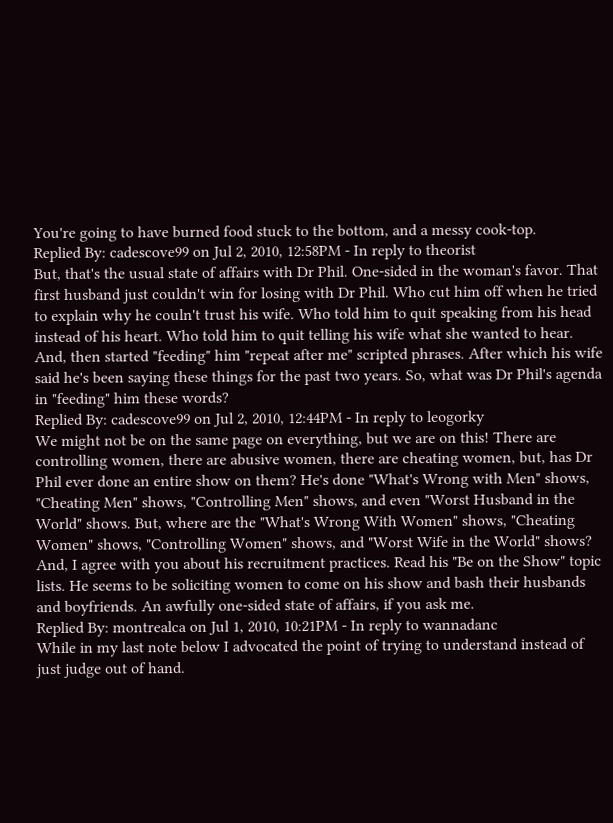You're going to have burned food stuck to the bottom, and a messy cook-top.
Replied By: cadescove99 on Jul 2, 2010, 12:58PM - In reply to theorist
But, that's the usual state of affairs with Dr Phil. One-sided in the woman's favor. That first husband just couldn't win for losing with Dr Phil. Who cut him off when he tried to explain why he couln't trust his wife. Who told him to quit speaking from his head instead of his heart. Who told him to quit telling his wife what she wanted to hear. And, then started "feeding" him "repeat after me" scripted phrases. After which his wife said he's been saying these things for the past two years. So, what was Dr Phil's agenda in "feeding" him these words?
Replied By: cadescove99 on Jul 2, 2010, 12:44PM - In reply to leogorky
We might not be on the same page on everything, but we are on this! There are controlling women, there are abusive women, there are cheating women, but, has Dr Phil ever done an entire show on them? He's done "What's Wrong with Men" shows, "Cheating Men" shows, "Controlling Men" shows, and even "Worst Husband in the World" shows. But, where are the "What's Wrong With Women" shows, "Cheating Women" shows, "Controlling Women" shows, and "Worst Wife in the World" shows?  And, I agree with you about his recruitment practices. Read his "Be on the Show" topic lists. He seems to be soliciting women to come on his show and bash their husbands and boyfriends. An awfully one-sided state of affairs, if you ask me.
Replied By: montrealca on Jul 1, 2010, 10:21PM - In reply to wannadanc
While in my last note below I advocated the point of trying to understand instead of just judge out of hand.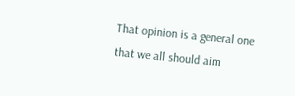That opinion is a general one that we all should aim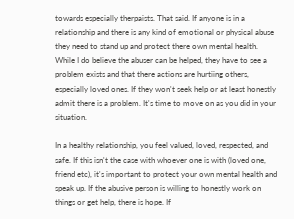towards especially therpaists. That said. If anyone is in a relationship and there is any kind of emotional or physical abuse they need to stand up and protect there own mental health. While I do believe the abuser can be helped, they have to see a problem exists and that there actions are hurtiing others, especially loved ones. If they won't seek help or at least honestly admit there is a problem. It's time to move on as you did in your situation.

In a healthy relationship, you feel valued, loved, respected, and safe. If this isn't the case with whoever one is with (loved one, friend etc), it's important to protect your own mental health and speak up. If the abusive person is willing to honestly work on things or get help, there is hope. If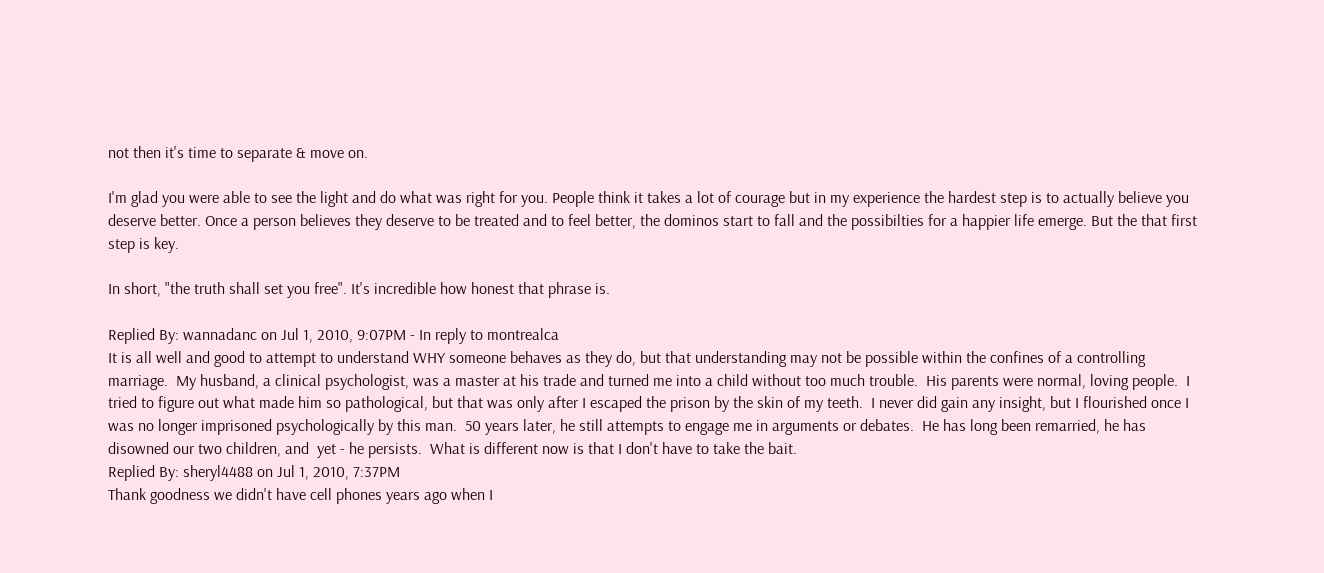not then it's time to separate & move on.

I'm glad you were able to see the light and do what was right for you. People think it takes a lot of courage but in my experience the hardest step is to actually believe you deserve better. Once a person believes they deserve to be treated and to feel better, the dominos start to fall and the possibilties for a happier life emerge. But the that first step is key.

In short, "the truth shall set you free". It's incredible how honest that phrase is.

Replied By: wannadanc on Jul 1, 2010, 9:07PM - In reply to montrealca
It is all well and good to attempt to understand WHY someone behaves as they do, but that understanding may not be possible within the confines of a controlling marriage.  My husband, a clinical psychologist, was a master at his trade and turned me into a child without too much trouble.  His parents were normal, loving people.  I tried to figure out what made him so pathological, but that was only after I escaped the prison by the skin of my teeth.  I never did gain any insight, but I flourished once I was no longer imprisoned psychologically by this man.  50 years later, he still attempts to engage me in arguments or debates.  He has long been remarried, he has disowned our two children, and  yet - he persists.  What is different now is that I don't have to take the bait.
Replied By: sheryl4488 on Jul 1, 2010, 7:37PM
Thank goodness we didn't have cell phones years ago when I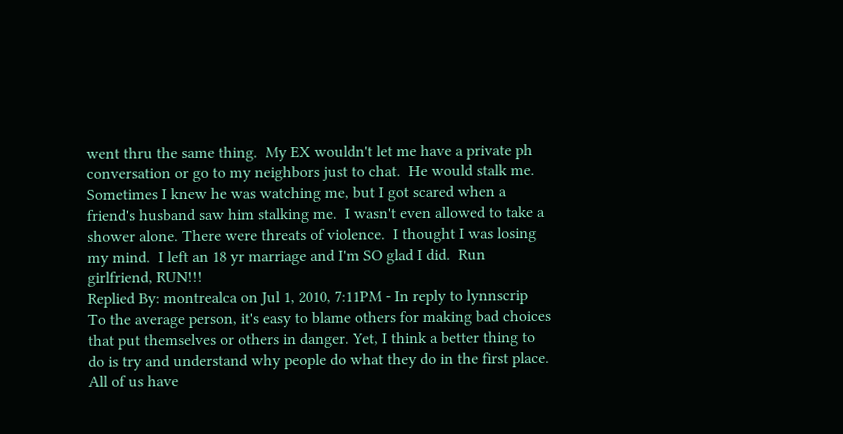went thru the same thing.  My EX wouldn't let me have a private ph conversation or go to my neighbors just to chat.  He would stalk me.  Sometimes I knew he was watching me, but I got scared when a friend's husband saw him stalking me.  I wasn't even allowed to take a shower alone. There were threats of violence.  I thought I was losing my mind.  I left an 18 yr marriage and I'm SO glad I did.  Run girlfriend, RUN!!!
Replied By: montrealca on Jul 1, 2010, 7:11PM - In reply to lynnscrip
To the average person, it's easy to blame others for making bad choices that put themselves or others in danger. Yet, I think a better thing to do is try and understand why people do what they do in the first place. All of us have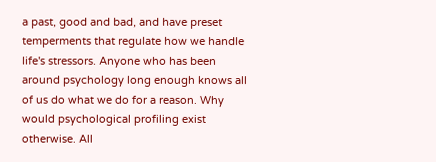a past, good and bad, and have preset temperments that regulate how we handle life's stressors. Anyone who has been around psychology long enough knows all of us do what we do for a reason. Why would psychological profiling exist otherwise. All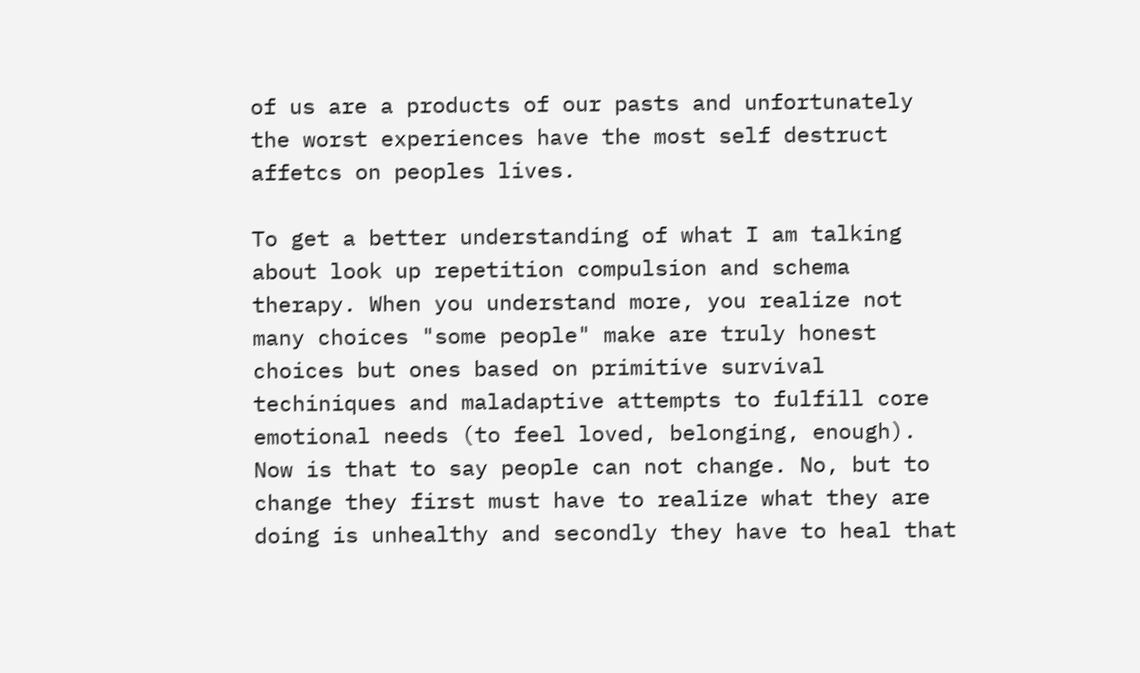of us are a products of our pasts and unfortunately the worst experiences have the most self destruct affetcs on peoples lives.

To get a better understanding of what I am talking about look up repetition compulsion and schema therapy. When you understand more, you realize not many choices "some people" make are truly honest choices but ones based on primitive survival techiniques and maladaptive attempts to fulfill core emotional needs (to feel loved, belonging, enough). Now is that to say people can not change. No, but to change they first must have to realize what they are doing is unhealthy and secondly they have to heal that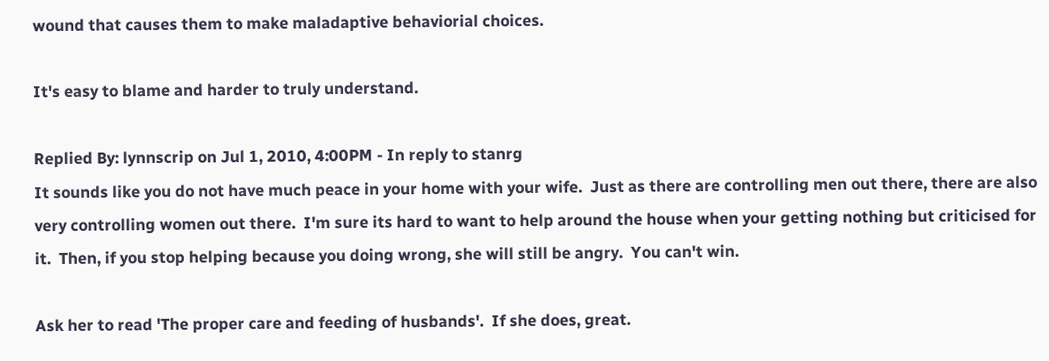wound that causes them to make maladaptive behaviorial choices.

It's easy to blame and harder to truly understand.

Replied By: lynnscrip on Jul 1, 2010, 4:00PM - In reply to stanrg
It sounds like you do not have much peace in your home with your wife.  Just as there are controlling men out there, there are also very controlling women out there.  I'm sure its hard to want to help around the house when your getting nothing but criticised for it.  Then, if you stop helping because you doing wrong, she will still be angry.  You can't win.

Ask her to read 'The proper care and feeding of husbands'.  If she does, great.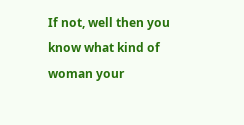If not, well then you know what kind of woman your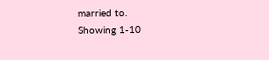married to.
Showing 1-10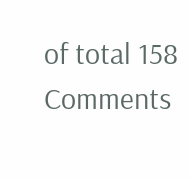of total 158 Comments